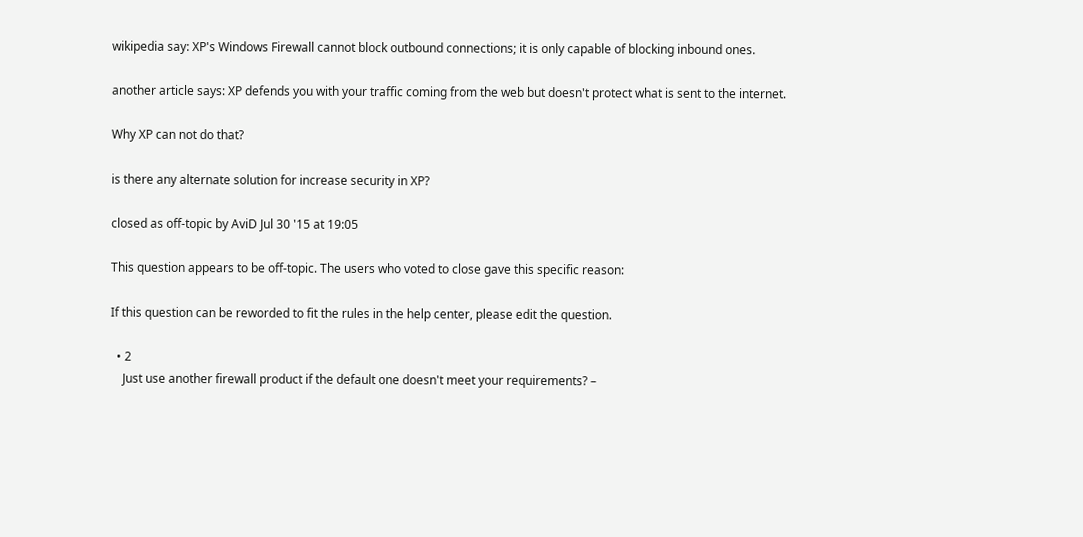wikipedia say: XP's Windows Firewall cannot block outbound connections; it is only capable of blocking inbound ones.

another article says: XP defends you with your traffic coming from the web but doesn't protect what is sent to the internet.

Why XP can not do that?

is there any alternate solution for increase security in XP?

closed as off-topic by AviD Jul 30 '15 at 19:05

This question appears to be off-topic. The users who voted to close gave this specific reason:

If this question can be reworded to fit the rules in the help center, please edit the question.

  • 2
    Just use another firewall product if the default one doesn't meet your requirements? –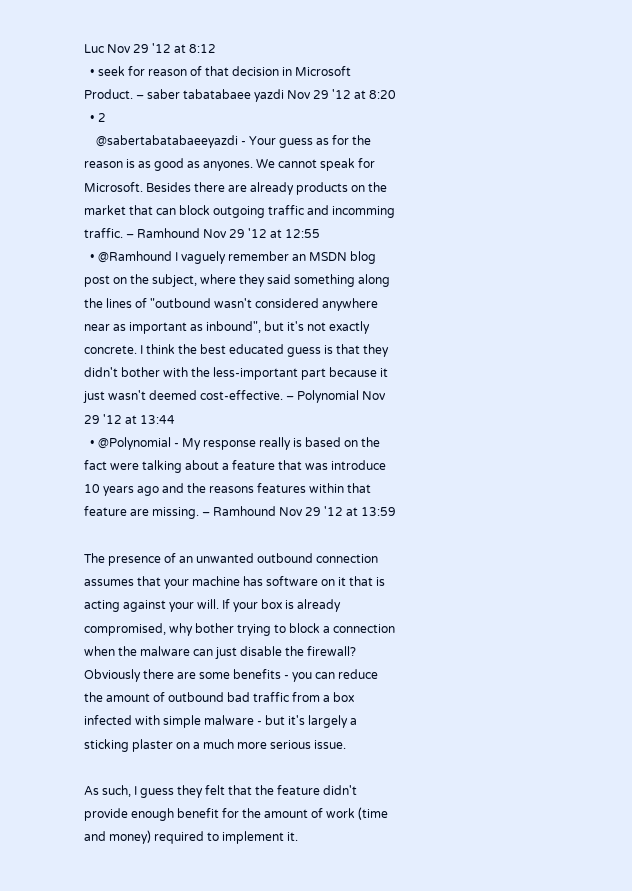Luc Nov 29 '12 at 8:12
  • seek for reason of that decision in Microsoft Product. – saber tabatabaee yazdi Nov 29 '12 at 8:20
  • 2
    @sabertabatabaeeyazdi - Your guess as for the reason is as good as anyones. We cannot speak for Microsoft. Besides there are already products on the market that can block outgoing traffic and incomming traffic. – Ramhound Nov 29 '12 at 12:55
  • @Ramhound I vaguely remember an MSDN blog post on the subject, where they said something along the lines of "outbound wasn't considered anywhere near as important as inbound", but it's not exactly concrete. I think the best educated guess is that they didn't bother with the less-important part because it just wasn't deemed cost-effective. – Polynomial Nov 29 '12 at 13:44
  • @Polynomial - My response really is based on the fact were talking about a feature that was introduce 10 years ago and the reasons features within that feature are missing. – Ramhound Nov 29 '12 at 13:59

The presence of an unwanted outbound connection assumes that your machine has software on it that is acting against your will. If your box is already compromised, why bother trying to block a connection when the malware can just disable the firewall? Obviously there are some benefits - you can reduce the amount of outbound bad traffic from a box infected with simple malware - but it's largely a sticking plaster on a much more serious issue.

As such, I guess they felt that the feature didn't provide enough benefit for the amount of work (time and money) required to implement it.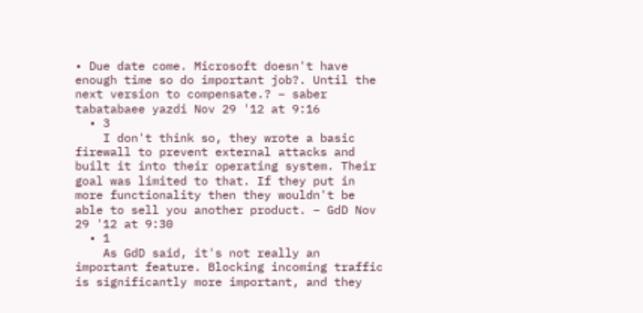• Due date come. Microsoft doesn't have enough time so do important job?. Until the next version to compensate.? – saber tabatabaee yazdi Nov 29 '12 at 9:16
  • 3
    I don't think so, they wrote a basic firewall to prevent external attacks and built it into their operating system. Their goal was limited to that. If they put in more functionality then they wouldn't be able to sell you another product. – GdD Nov 29 '12 at 9:30
  • 1
    As GdD said, it's not really an important feature. Blocking incoming traffic is significantly more important, and they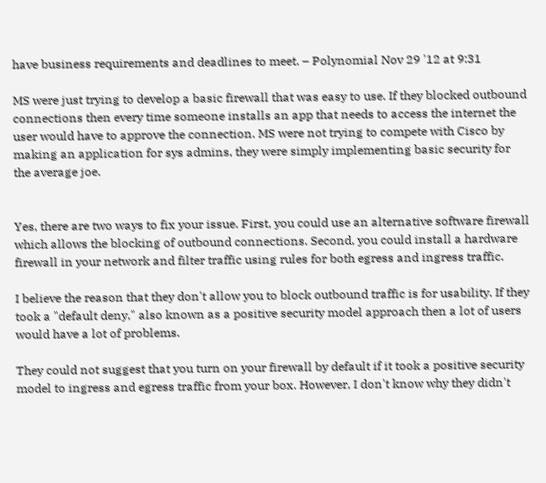have business requirements and deadlines to meet. – Polynomial Nov 29 '12 at 9:31

MS were just trying to develop a basic firewall that was easy to use. If they blocked outbound connections then every time someone installs an app that needs to access the internet the user would have to approve the connection. MS were not trying to compete with Cisco by making an application for sys admins, they were simply implementing basic security for the average joe.


Yes, there are two ways to fix your issue. First, you could use an alternative software firewall which allows the blocking of outbound connections. Second, you could install a hardware firewall in your network and filter traffic using rules for both egress and ingress traffic.

I believe the reason that they don't allow you to block outbound traffic is for usability. If they took a "default deny," also known as a positive security model approach then a lot of users would have a lot of problems.

They could not suggest that you turn on your firewall by default if it took a positive security model to ingress and egress traffic from your box. However, I don't know why they didn't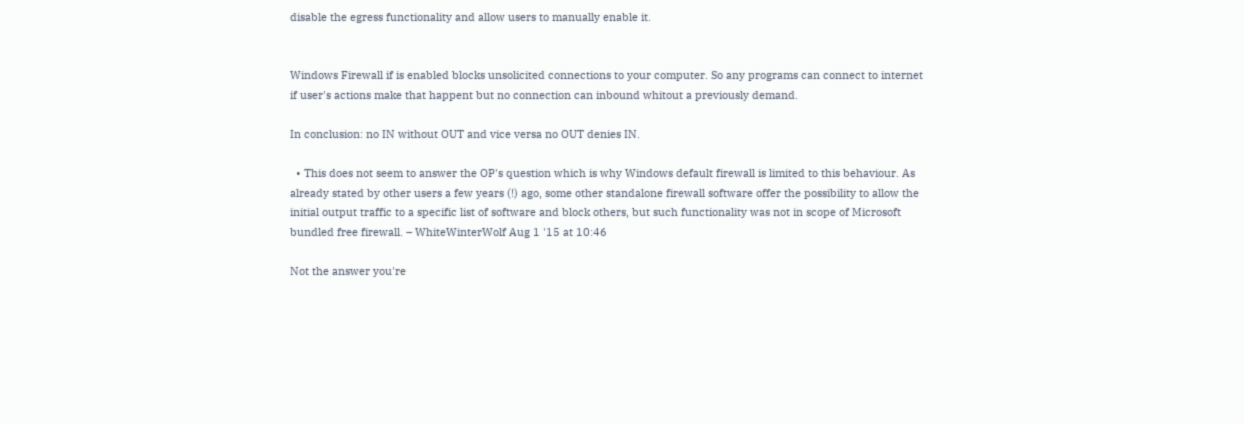disable the egress functionality and allow users to manually enable it.


Windows Firewall if is enabled blocks unsolicited connections to your computer. So any programs can connect to internet if user's actions make that happent but no connection can inbound whitout a previously demand.

In conclusion: no IN without OUT and vice versa no OUT denies IN.

  • This does not seem to answer the OP's question which is why Windows default firewall is limited to this behaviour. As already stated by other users a few years (!) ago, some other standalone firewall software offer the possibility to allow the initial output traffic to a specific list of software and block others, but such functionality was not in scope of Microsoft bundled free firewall. – WhiteWinterWolf Aug 1 '15 at 10:46

Not the answer you're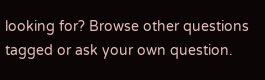looking for? Browse other questions tagged or ask your own question.